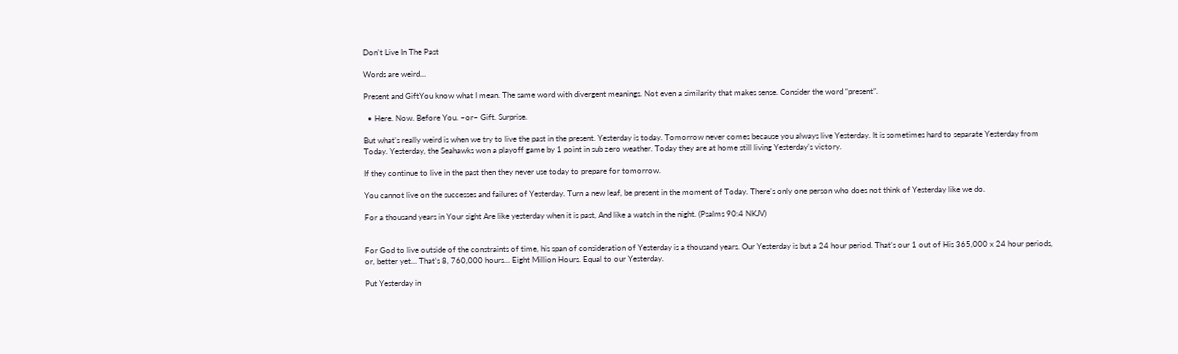Don’t Live In The Past

Words are weird…

Present and GiftYou know what I mean. The same word with divergent meanings. Not even a similarity that makes sense. Consider the word “present”.

  • Here. Now. Before You. ~or~ Gift. Surprise.

But what’s really weird is when we try to live the past in the present. Yesterday is today. Tomorrow never comes because you always live Yesterday. It is sometimes hard to separate Yesterday from Today. Yesterday, the Seahawks won a playoff game by 1 point in sub zero weather. Today they are at home still living Yesterday’s victory.

If they continue to live in the past then they never use today to prepare for tomorrow.

You cannot live on the successes and failures of Yesterday. Turn a new leaf, be present in the moment of Today. There’s only one person who does not think of Yesterday like we do.

For a thousand years in Your sight Are like yesterday when it is past, And like a watch in the night. (Psalms 90:4 NKJV)


For God to live outside of the constraints of time, his span of consideration of Yesterday is a thousand years. Our Yesterday is but a 24 hour period. That’s our 1 out of His 365,000 x 24 hour periods, or, better yet… That’s 8, 760,000 hours… Eight Million Hours. Equal to our Yesterday.

Put Yesterday in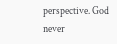perspective. God never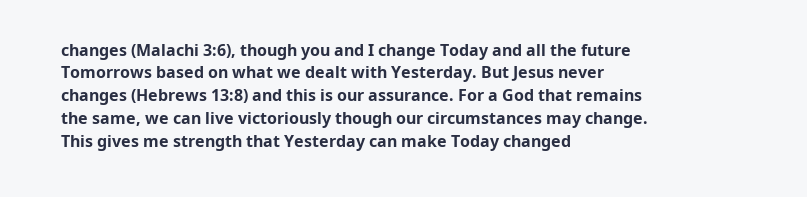changes (Malachi 3:6), though you and I change Today and all the future Tomorrows based on what we dealt with Yesterday. But Jesus never changes (Hebrews 13:8) and this is our assurance. For a God that remains the same, we can live victoriously though our circumstances may change. This gives me strength that Yesterday can make Today changed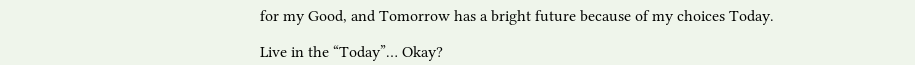for my Good, and Tomorrow has a bright future because of my choices Today.

Live in the “Today”… Okay?